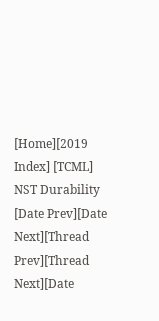[Home][2019 Index] [TCML] NST Durability [Date Prev][Date Next][Thread Prev][Thread Next][Date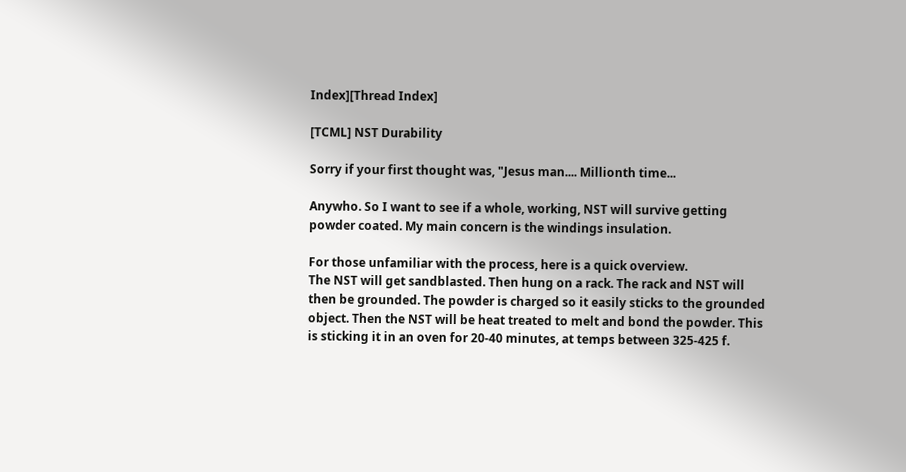Index][Thread Index]

[TCML] NST Durability

Sorry if your first thought was, "Jesus man.... Millionth time...

Anywho. So I want to see if a whole, working, NST will survive getting
powder coated. My main concern is the windings insulation.

For those unfamiliar with the process, here is a quick overview.
The NST will get sandblasted. Then hung on a rack. The rack and NST will
then be grounded. The powder is charged so it easily sticks to the grounded
object. Then the NST will be heat treated to melt and bond the powder. This
is sticking it in an oven for 20-40 minutes, at temps between 325-425 f.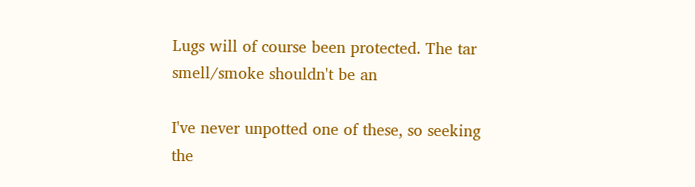Lugs will of course been protected. The tar smell/smoke shouldn't be an

I've never unpotted one of these, so seeking the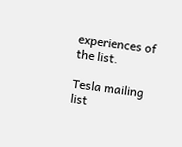experiences of the list.

Tesla mailing list